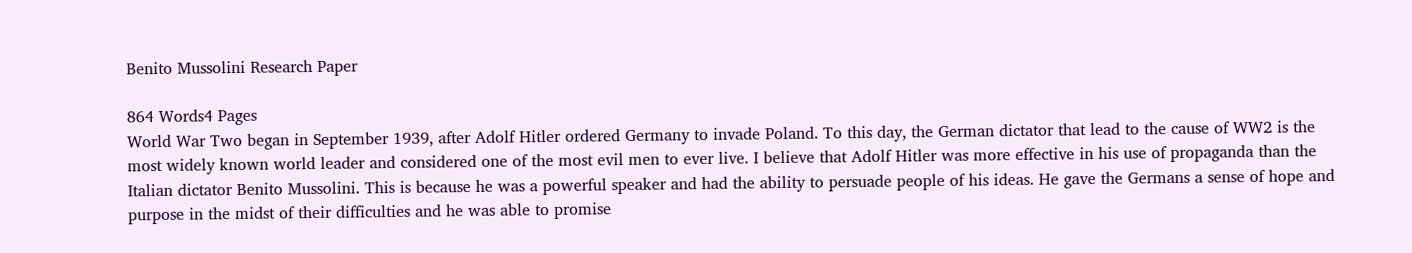Benito Mussolini Research Paper

864 Words4 Pages
World War Two began in September 1939, after Adolf Hitler ordered Germany to invade Poland. To this day, the German dictator that lead to the cause of WW2 is the most widely known world leader and considered one of the most evil men to ever live. I believe that Adolf Hitler was more effective in his use of propaganda than the Italian dictator Benito Mussolini. This is because he was a powerful speaker and had the ability to persuade people of his ideas. He gave the Germans a sense of hope and purpose in the midst of their difficulties and he was able to promise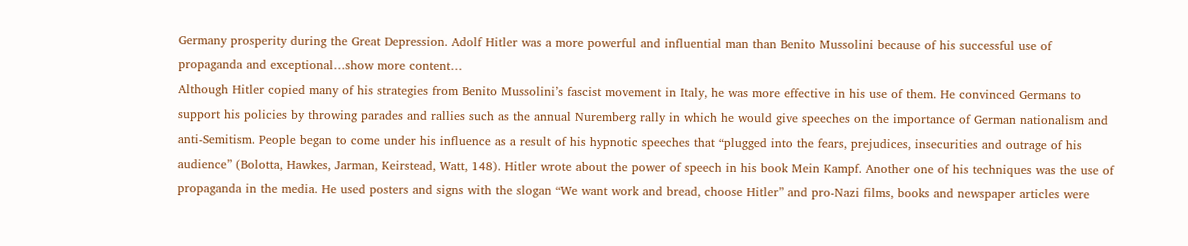Germany prosperity during the Great Depression. Adolf Hitler was a more powerful and influential man than Benito Mussolini because of his successful use of propaganda and exceptional…show more content…
Although Hitler copied many of his strategies from Benito Mussolini’s fascist movement in Italy, he was more effective in his use of them. He convinced Germans to support his policies by throwing parades and rallies such as the annual Nuremberg rally in which he would give speeches on the importance of German nationalism and anti-Semitism. People began to come under his influence as a result of his hypnotic speeches that “plugged into the fears, prejudices, insecurities and outrage of his audience” (Bolotta, Hawkes, Jarman, Keirstead, Watt, 148). Hitler wrote about the power of speech in his book Mein Kampf. Another one of his techniques was the use of propaganda in the media. He used posters and signs with the slogan “We want work and bread, choose Hitler” and pro-Nazi films, books and newspaper articles were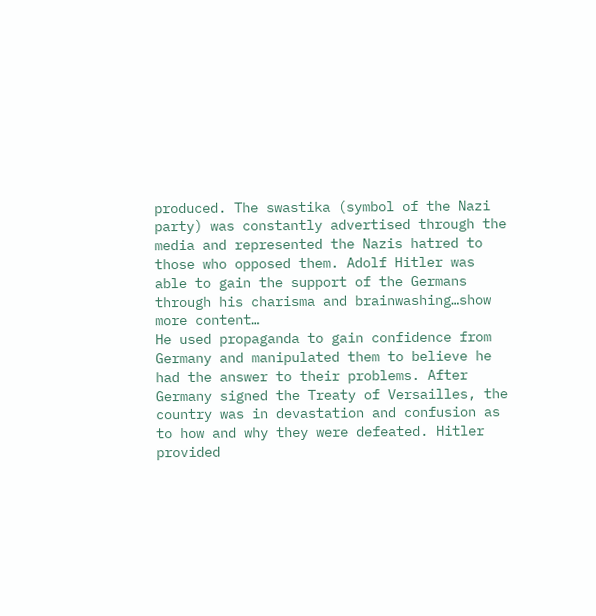produced. The swastika (symbol of the Nazi party) was constantly advertised through the media and represented the Nazis hatred to those who opposed them. Adolf Hitler was able to gain the support of the Germans through his charisma and brainwashing…show more content…
He used propaganda to gain confidence from Germany and manipulated them to believe he had the answer to their problems. After Germany signed the Treaty of Versailles, the country was in devastation and confusion as to how and why they were defeated. Hitler provided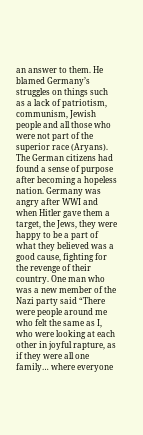an answer to them. He blamed Germany’s struggles on things such as a lack of patriotism, communism, Jewish people and all those who were not part of the superior race (Aryans). The German citizens had found a sense of purpose after becoming a hopeless nation. Germany was angry after WWI and when Hitler gave them a target, the Jews, they were happy to be a part of what they believed was a good cause, fighting for the revenge of their country. One man who was a new member of the Nazi party said “There were people around me who felt the same as I, who were looking at each other in joyful rapture, as if they were all one family… where everyone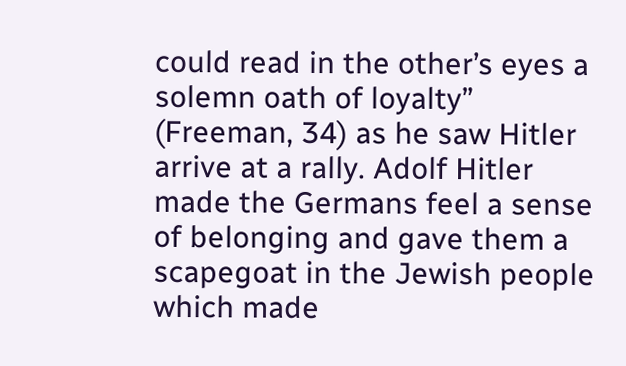could read in the other’s eyes a solemn oath of loyalty” (Freeman, 34) as he saw Hitler arrive at a rally. Adolf Hitler made the Germans feel a sense of belonging and gave them a scapegoat in the Jewish people which made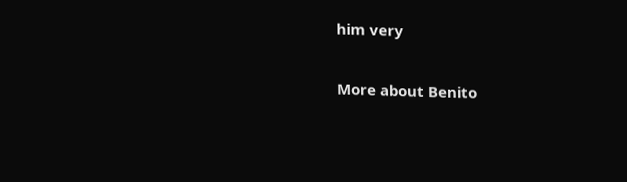him very

More about Benito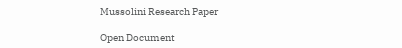Mussolini Research Paper

Open Document